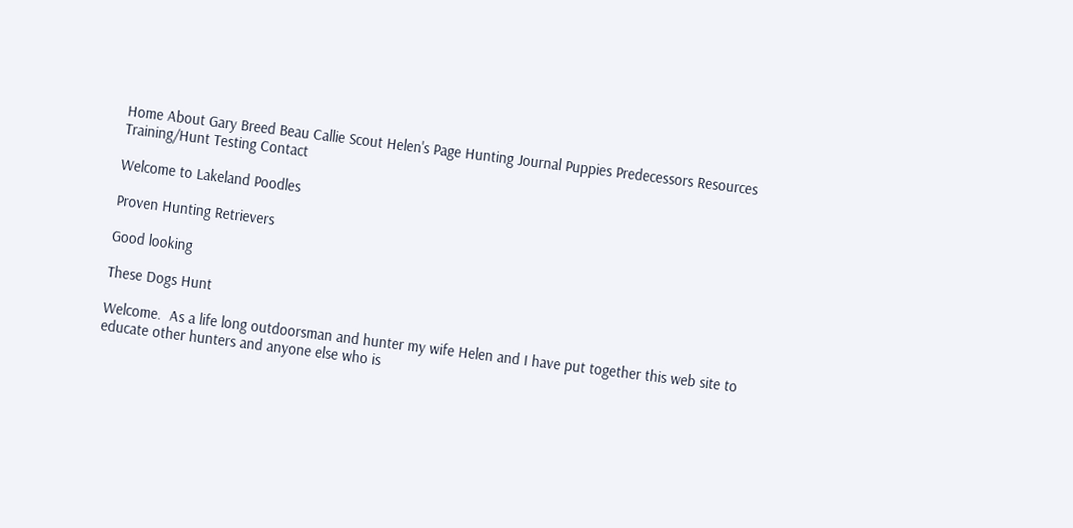Home About Gary Breed Beau Callie Scout Helen's Page Hunting Journal Puppies Predecessors Resources Training/Hunt Testing Contact

Welcome to Lakeland Poodles

Proven Hunting Retrievers

Good looking

These Dogs Hunt

Welcome.  As a life long outdoorsman and hunter my wife Helen and I have put together this web site to educate other hunters and anyone else who is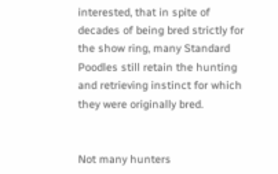interested, that in spite of decades of being bred strictly for the show ring, many Standard Poodles still retain the hunting and retrieving instinct for which they were originally bred.


Not many hunters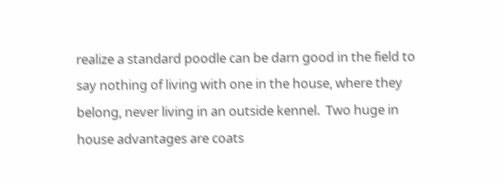realize a standard poodle can be darn good in the field to say nothing of living with one in the house, where they belong, never living in an outside kennel.  Two huge in house advantages are coats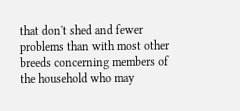that don't shed and fewer problems than with most other breeds concerning members of the household who may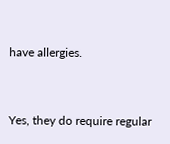have allergies.


Yes, they do require regular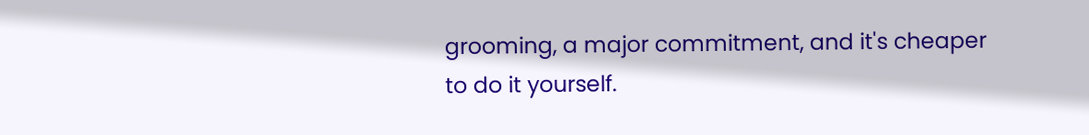grooming, a major commitment, and it's cheaper to do it yourself.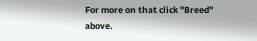For more on that click "Breed" above.